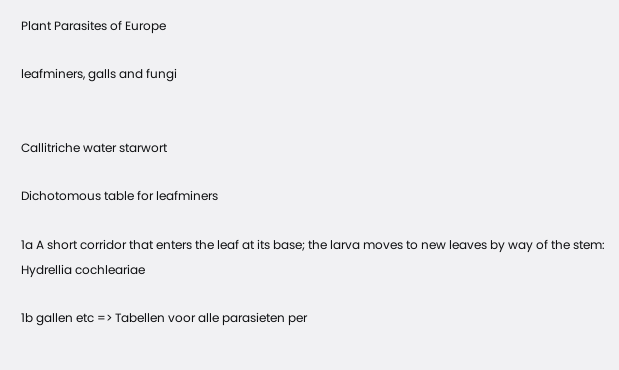Plant Parasites of Europe

leafminers, galls and fungi


Callitriche water starwort

Dichotomous table for leafminers

1a A short corridor that enters the leaf at its base; the larva moves to new leaves by way of the stem: Hydrellia cochleariae

1b gallen etc => Tabellen voor alle parasieten per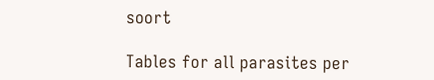soort

Tables for all parasites per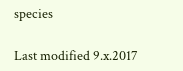species

Last modified 9.x.2017